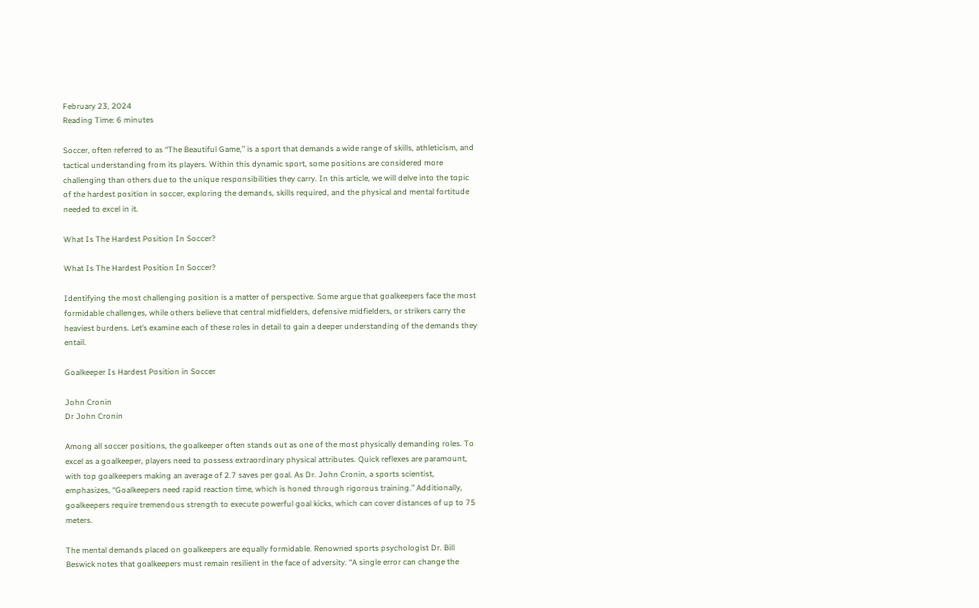February 23, 2024
Reading Time: 6 minutes

Soccer, often referred to as “The Beautiful Game,” is a sport that demands a wide range of skills, athleticism, and tactical understanding from its players. Within this dynamic sport, some positions are considered more challenging than others due to the unique responsibilities they carry. In this article, we will delve into the topic of the hardest position in soccer, exploring the demands, skills required, and the physical and mental fortitude needed to excel in it.

What Is The Hardest Position In Soccer?

What Is The Hardest Position In Soccer?

Identifying the most challenging position is a matter of perspective. Some argue that goalkeepers face the most formidable challenges, while others believe that central midfielders, defensive midfielders, or strikers carry the heaviest burdens. Let’s examine each of these roles in detail to gain a deeper understanding of the demands they entail.

Goalkeeper Is Hardest Position in Soccer

John Cronin
Dr John Cronin

Among all soccer positions, the goalkeeper often stands out as one of the most physically demanding roles. To excel as a goalkeeper, players need to possess extraordinary physical attributes. Quick reflexes are paramount, with top goalkeepers making an average of 2.7 saves per goal. As Dr. John Cronin, a sports scientist, emphasizes, “Goalkeepers need rapid reaction time, which is honed through rigorous training.” Additionally, goalkeepers require tremendous strength to execute powerful goal kicks, which can cover distances of up to 75 meters.

The mental demands placed on goalkeepers are equally formidable. Renowned sports psychologist Dr. Bill Beswick notes that goalkeepers must remain resilient in the face of adversity. “A single error can change the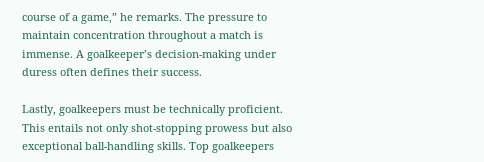course of a game,” he remarks. The pressure to maintain concentration throughout a match is immense. A goalkeeper’s decision-making under duress often defines their success.

Lastly, goalkeepers must be technically proficient. This entails not only shot-stopping prowess but also exceptional ball-handling skills. Top goalkeepers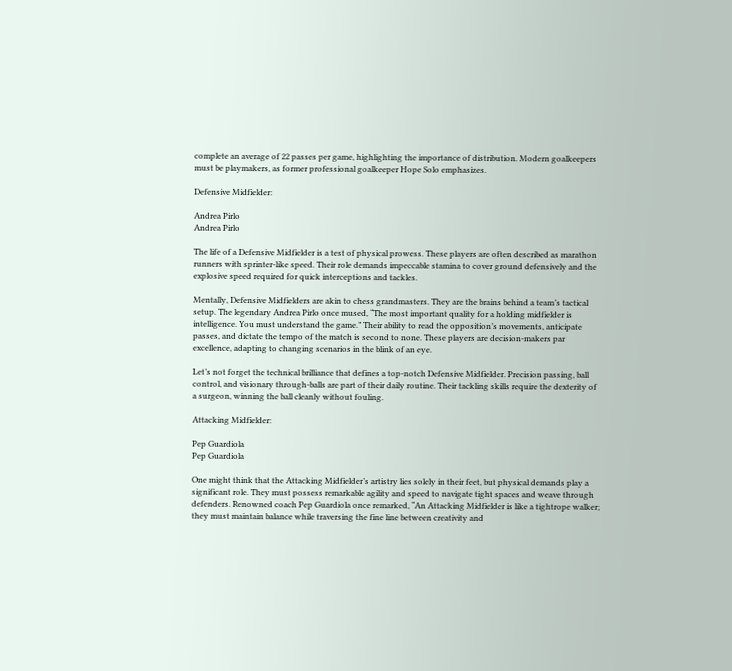complete an average of 22 passes per game, highlighting the importance of distribution. Modern goalkeepers must be playmakers, as former professional goalkeeper Hope Solo emphasizes.

Defensive Midfielder:

Andrea Pirlo
Andrea Pirlo

The life of a Defensive Midfielder is a test of physical prowess. These players are often described as marathon runners with sprinter-like speed. Their role demands impeccable stamina to cover ground defensively and the explosive speed required for quick interceptions and tackles.

Mentally, Defensive Midfielders are akin to chess grandmasters. They are the brains behind a team’s tactical setup. The legendary Andrea Pirlo once mused, “The most important quality for a holding midfielder is intelligence. You must understand the game.” Their ability to read the opposition’s movements, anticipate passes, and dictate the tempo of the match is second to none. These players are decision-makers par excellence, adapting to changing scenarios in the blink of an eye.

Let’s not forget the technical brilliance that defines a top-notch Defensive Midfielder. Precision passing, ball control, and visionary through-balls are part of their daily routine. Their tackling skills require the dexterity of a surgeon, winning the ball cleanly without fouling.

Attacking Midfielder:

Pep Guardiola
Pep Guardiola

One might think that the Attacking Midfielder’s artistry lies solely in their feet, but physical demands play a significant role. They must possess remarkable agility and speed to navigate tight spaces and weave through defenders. Renowned coach Pep Guardiola once remarked, “An Attacking Midfielder is like a tightrope walker; they must maintain balance while traversing the fine line between creativity and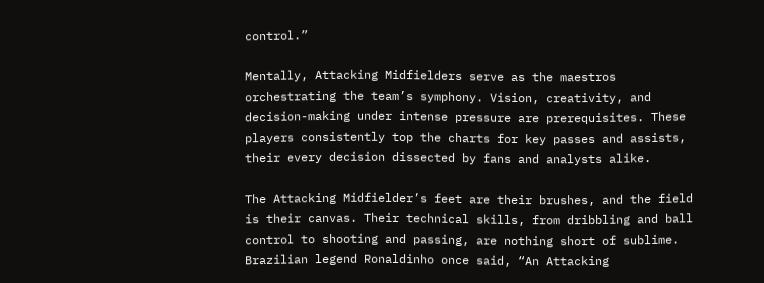control.”

Mentally, Attacking Midfielders serve as the maestros orchestrating the team’s symphony. Vision, creativity, and decision-making under intense pressure are prerequisites. These players consistently top the charts for key passes and assists, their every decision dissected by fans and analysts alike.

The Attacking Midfielder’s feet are their brushes, and the field is their canvas. Their technical skills, from dribbling and ball control to shooting and passing, are nothing short of sublime. Brazilian legend Ronaldinho once said, “An Attacking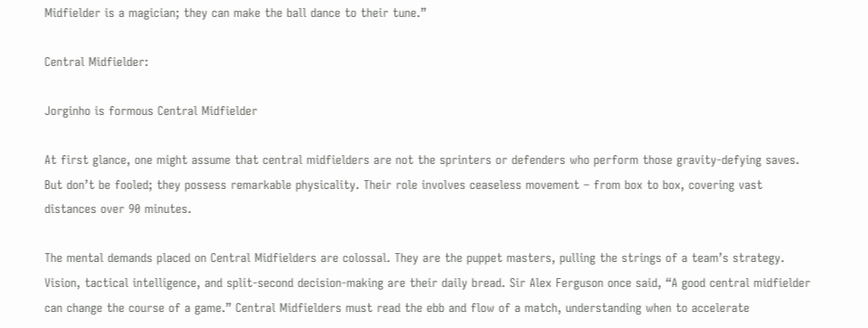Midfielder is a magician; they can make the ball dance to their tune.”

Central Midfielder:

Jorginho is formous Central Midfielder

At first glance, one might assume that central midfielders are not the sprinters or defenders who perform those gravity-defying saves. But don’t be fooled; they possess remarkable physicality. Their role involves ceaseless movement – from box to box, covering vast distances over 90 minutes.

The mental demands placed on Central Midfielders are colossal. They are the puppet masters, pulling the strings of a team’s strategy. Vision, tactical intelligence, and split-second decision-making are their daily bread. Sir Alex Ferguson once said, “A good central midfielder can change the course of a game.” Central Midfielders must read the ebb and flow of a match, understanding when to accelerate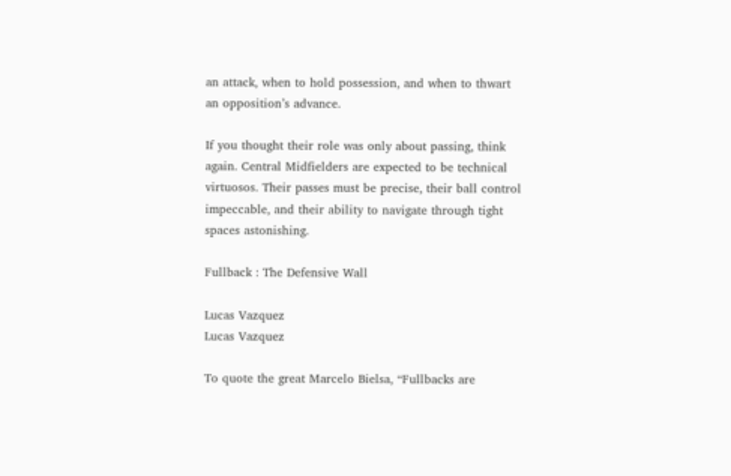an attack, when to hold possession, and when to thwart an opposition’s advance.

If you thought their role was only about passing, think again. Central Midfielders are expected to be technical virtuosos. Their passes must be precise, their ball control impeccable, and their ability to navigate through tight spaces astonishing.

Fullback : The Defensive Wall

Lucas Vazquez
Lucas Vazquez

To quote the great Marcelo Bielsa, “Fullbacks are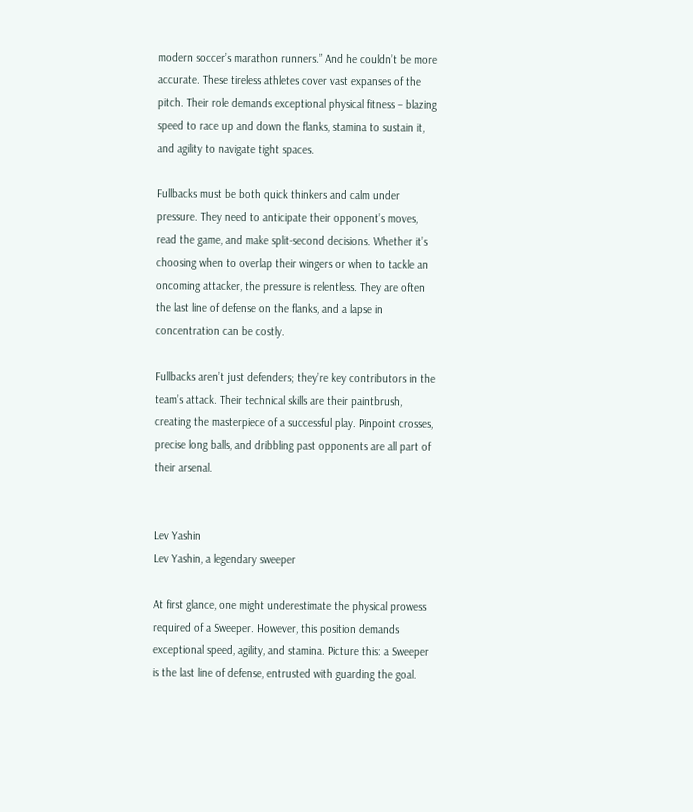modern soccer’s marathon runners.” And he couldn’t be more accurate. These tireless athletes cover vast expanses of the pitch. Their role demands exceptional physical fitness – blazing speed to race up and down the flanks, stamina to sustain it, and agility to navigate tight spaces.

Fullbacks must be both quick thinkers and calm under pressure. They need to anticipate their opponent’s moves, read the game, and make split-second decisions. Whether it’s choosing when to overlap their wingers or when to tackle an oncoming attacker, the pressure is relentless. They are often the last line of defense on the flanks, and a lapse in concentration can be costly.

Fullbacks aren’t just defenders; they’re key contributors in the team’s attack. Their technical skills are their paintbrush, creating the masterpiece of a successful play. Pinpoint crosses, precise long balls, and dribbling past opponents are all part of their arsenal.


Lev Yashin
Lev Yashin, a legendary sweeper

At first glance, one might underestimate the physical prowess required of a Sweeper. However, this position demands exceptional speed, agility, and stamina. Picture this: a Sweeper is the last line of defense, entrusted with guarding the goal.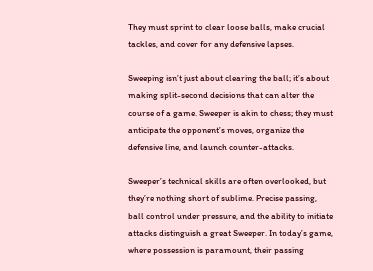They must sprint to clear loose balls, make crucial tackles, and cover for any defensive lapses.

Sweeping isn’t just about clearing the ball; it’s about making split-second decisions that can alter the course of a game. Sweeper is akin to chess; they must anticipate the opponent’s moves, organize the defensive line, and launch counter-attacks.

Sweeper’s technical skills are often overlooked, but they’re nothing short of sublime. Precise passing, ball control under pressure, and the ability to initiate attacks distinguish a great Sweeper. In today’s game, where possession is paramount, their passing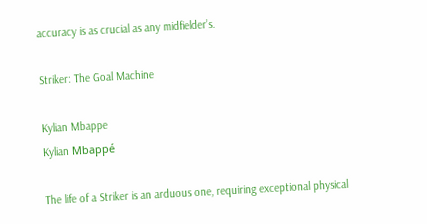accuracy is as crucial as any midfielder’s.

Striker: The Goal Machine

Kylian Mbappe
Kylian Mbappé

The life of a Striker is an arduous one, requiring exceptional physical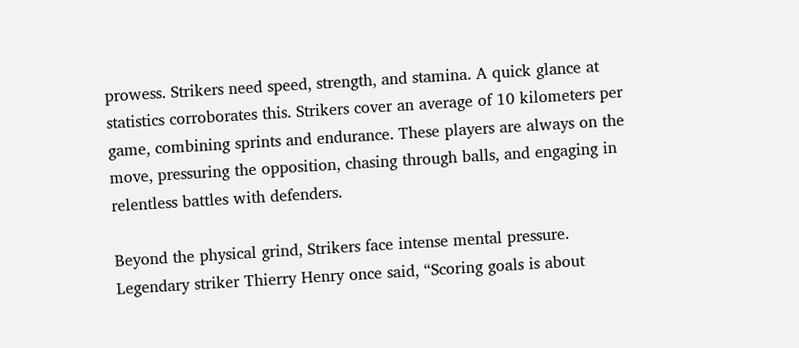prowess. Strikers need speed, strength, and stamina. A quick glance at statistics corroborates this. Strikers cover an average of 10 kilometers per game, combining sprints and endurance. These players are always on the move, pressuring the opposition, chasing through balls, and engaging in relentless battles with defenders.

Beyond the physical grind, Strikers face intense mental pressure. Legendary striker Thierry Henry once said, “Scoring goals is about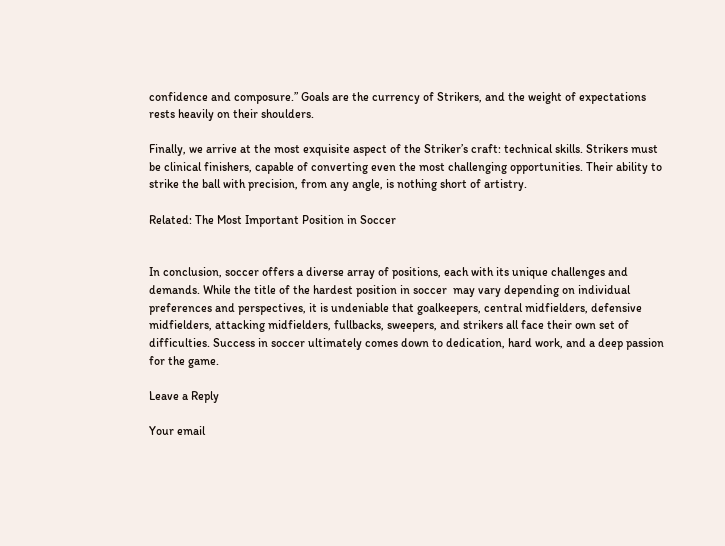confidence and composure.” Goals are the currency of Strikers, and the weight of expectations rests heavily on their shoulders.

Finally, we arrive at the most exquisite aspect of the Striker’s craft: technical skills. Strikers must be clinical finishers, capable of converting even the most challenging opportunities. Their ability to strike the ball with precision, from any angle, is nothing short of artistry.

Related: The Most Important Position in Soccer


In conclusion, soccer offers a diverse array of positions, each with its unique challenges and demands. While the title of the hardest position in soccer  may vary depending on individual preferences and perspectives, it is undeniable that goalkeepers, central midfielders, defensive midfielders, attacking midfielders, fullbacks, sweepers, and strikers all face their own set of difficulties. Success in soccer ultimately comes down to dedication, hard work, and a deep passion for the game.

Leave a Reply

Your email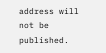address will not be published.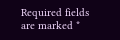Required fields are marked *